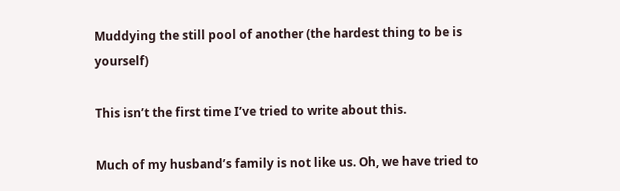Muddying the still pool of another (the hardest thing to be is yourself)

This isn’t the first time I’ve tried to write about this.

Much of my husband’s family is not like us. Oh, we have tried to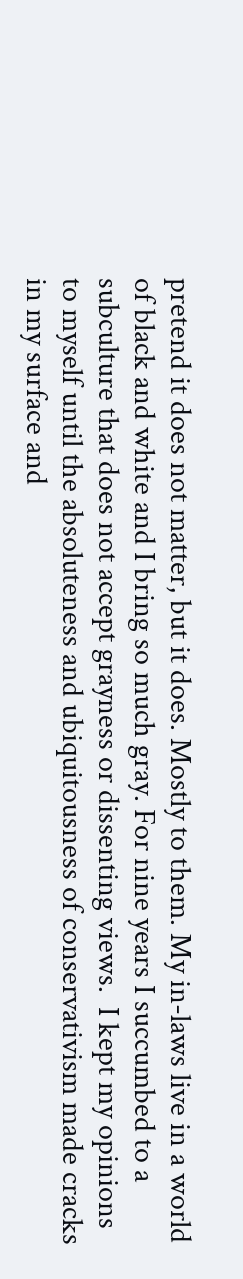pretend it does not matter, but it does. Mostly to them. My in-laws live in a world of black and white and I bring so much gray. For nine years I succumbed to a subculture that does not accept grayness or dissenting views.  I kept my opinions to myself until the absoluteness and ubiquitousness of conservativism made cracks in my surface and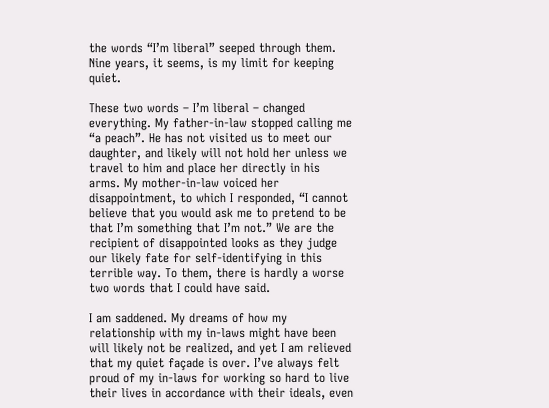the words “I’m liberal” seeped through them. Nine years, it seems, is my limit for keeping quiet.

These two words – I’m liberal – changed everything. My father-in-law stopped calling me “a peach”. He has not visited us to meet our daughter, and likely will not hold her unless we travel to him and place her directly in his arms. My mother-in-law voiced her disappointment, to which I responded, “I cannot believe that you would ask me to pretend to be that I’m something that I’m not.” We are the recipient of disappointed looks as they judge our likely fate for self-identifying in this terrible way. To them, there is hardly a worse two words that I could have said.

I am saddened. My dreams of how my relationship with my in-laws might have been will likely not be realized, and yet I am relieved that my quiet façade is over. I’ve always felt proud of my in-laws for working so hard to live their lives in accordance with their ideals, even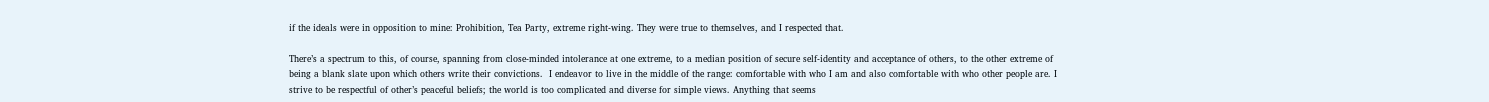if the ideals were in opposition to mine: Prohibition, Tea Party, extreme right-wing. They were true to themselves, and I respected that.

There’s a spectrum to this, of course, spanning from close-minded intolerance at one extreme, to a median position of secure self-identity and acceptance of others, to the other extreme of being a blank slate upon which others write their convictions.  I endeavor to live in the middle of the range: comfortable with who I am and also comfortable with who other people are. I strive to be respectful of other’s peaceful beliefs; the world is too complicated and diverse for simple views. Anything that seems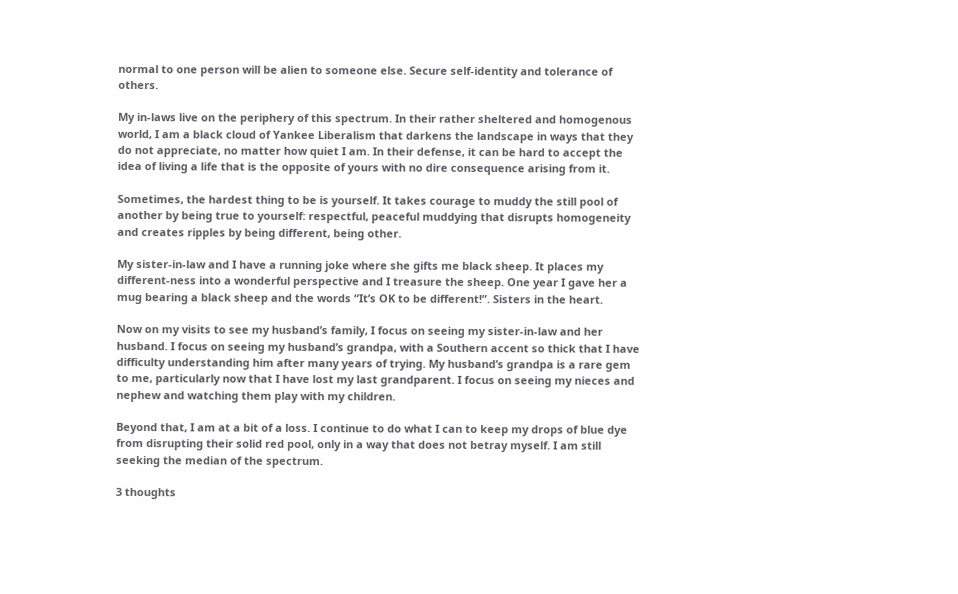normal to one person will be alien to someone else. Secure self-identity and tolerance of others.

My in-laws live on the periphery of this spectrum. In their rather sheltered and homogenous world, I am a black cloud of Yankee Liberalism that darkens the landscape in ways that they do not appreciate, no matter how quiet I am. In their defense, it can be hard to accept the idea of living a life that is the opposite of yours with no dire consequence arising from it.

Sometimes, the hardest thing to be is yourself. It takes courage to muddy the still pool of another by being true to yourself: respectful, peaceful muddying that disrupts homogeneity and creates ripples by being different, being other.

My sister-in-law and I have a running joke where she gifts me black sheep. It places my different-ness into a wonderful perspective and I treasure the sheep. One year I gave her a mug bearing a black sheep and the words “It’s OK to be different!”. Sisters in the heart.

Now on my visits to see my husband’s family, I focus on seeing my sister-in-law and her husband. I focus on seeing my husband’s grandpa, with a Southern accent so thick that I have difficulty understanding him after many years of trying. My husband’s grandpa is a rare gem to me, particularly now that I have lost my last grandparent. I focus on seeing my nieces and nephew and watching them play with my children.

Beyond that, I am at a bit of a loss. I continue to do what I can to keep my drops of blue dye from disrupting their solid red pool, only in a way that does not betray myself. I am still seeking the median of the spectrum.

3 thoughts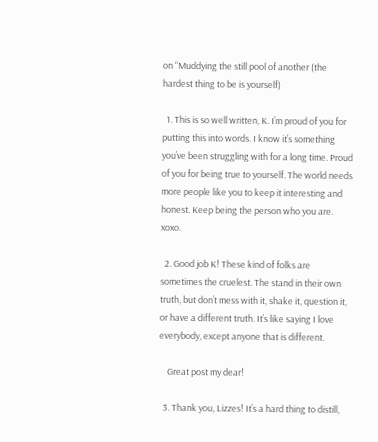on “Muddying the still pool of another (the hardest thing to be is yourself)

  1. This is so well written, K. I’m proud of you for putting this into words. I know it’s something you’ve been struggling with for a long time. Proud of you for being true to yourself. The world needs more people like you to keep it interesting and honest. Keep being the person who you are. xoxo.

  2. Good job K! These kind of folks are sometimes the cruelest. The stand in their own truth, but don’t mess with it, shake it, question it, or have a different truth. It’s like saying I love everybody, except anyone that is different.

    Great post my dear!

  3. Thank you, Lizzes! It’s a hard thing to distill,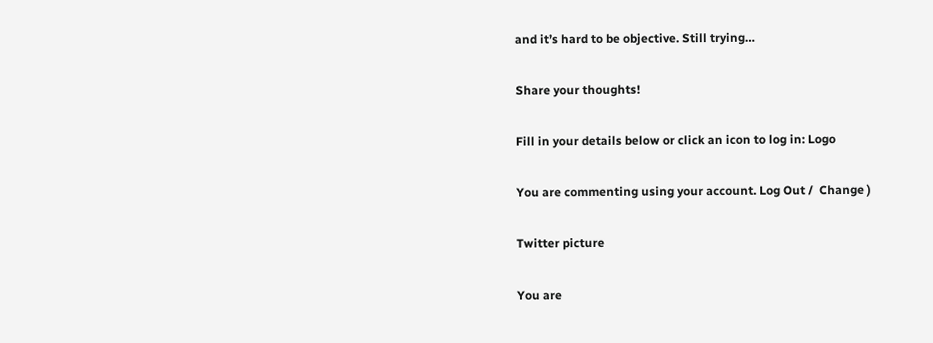and it’s hard to be objective. Still trying…

Share your thoughts!

Fill in your details below or click an icon to log in: Logo

You are commenting using your account. Log Out /  Change )

Twitter picture

You are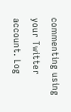commenting using your Twitter account. Log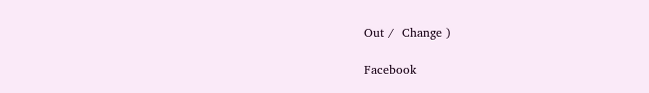Out /  Change )

Facebook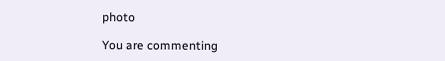photo

You are commenting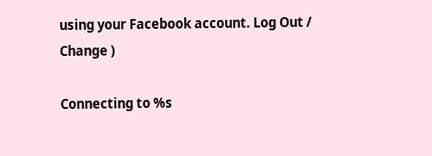using your Facebook account. Log Out /  Change )

Connecting to %s